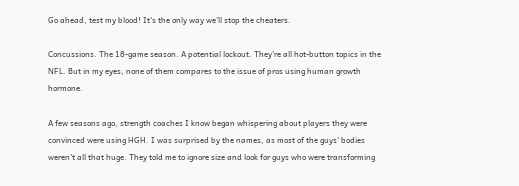Go ahead, test my blood! It's the only way we'll stop the cheaters.

Concussions. The 18-game season. A potential lockout. They're all hot-button topics in the NFL. But in my eyes, none of them compares to the issue of pros using human growth hormone.

A few seasons ago, strength coaches I know began whispering about players they were convinced were using HGH. I was surprised by the names, as most of the guys' bodies weren't all that huge. They told me to ignore size and look for guys who were transforming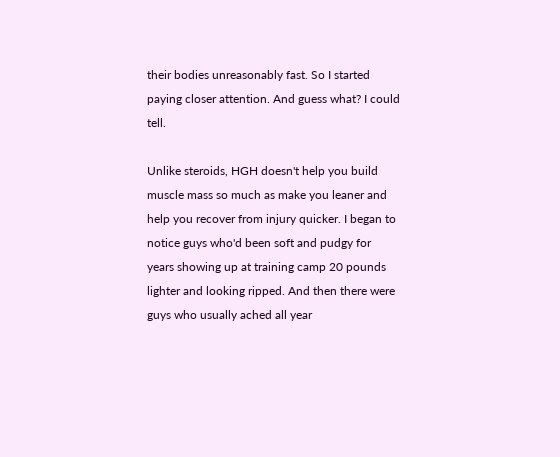their bodies unreasonably fast. So I started paying closer attention. And guess what? I could tell.

Unlike steroids, HGH doesn't help you build muscle mass so much as make you leaner and help you recover from injury quicker. I began to notice guys who'd been soft and pudgy for years showing up at training camp 20 pounds lighter and looking ripped. And then there were guys who usually ached all year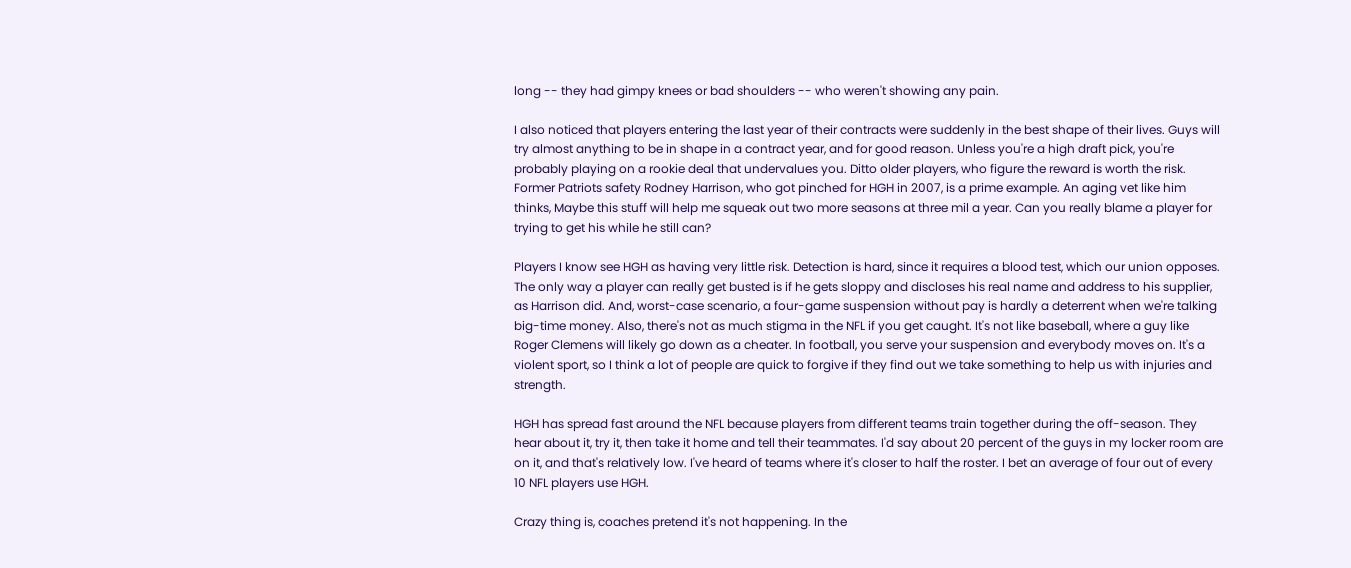long -- they had gimpy knees or bad shoulders -- who weren't showing any pain.

I also noticed that players entering the last year of their contracts were suddenly in the best shape of their lives. Guys will try almost anything to be in shape in a contract year, and for good reason. Unless you're a high draft pick, you're probably playing on a rookie deal that undervalues you. Ditto older players, who figure the reward is worth the risk. Former Patriots safety Rodney Harrison, who got pinched for HGH in 2007, is a prime example. An aging vet like him thinks, Maybe this stuff will help me squeak out two more seasons at three mil a year. Can you really blame a player for trying to get his while he still can?

Players I know see HGH as having very little risk. Detection is hard, since it requires a blood test, which our union opposes. The only way a player can really get busted is if he gets sloppy and discloses his real name and address to his supplier, as Harrison did. And, worst-case scenario, a four-game suspension without pay is hardly a deterrent when we're talking big-time money. Also, there's not as much stigma in the NFL if you get caught. It's not like baseball, where a guy like Roger Clemens will likely go down as a cheater. In football, you serve your suspension and everybody moves on. It's a violent sport, so I think a lot of people are quick to forgive if they find out we take something to help us with injuries and strength.

HGH has spread fast around the NFL because players from different teams train together during the off-season. They hear about it, try it, then take it home and tell their teammates. I'd say about 20 percent of the guys in my locker room are on it, and that's relatively low. I've heard of teams where it's closer to half the roster. I bet an average of four out of every 10 NFL players use HGH.

Crazy thing is, coaches pretend it's not happening. In the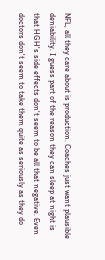NFL, all they care about is production. Coaches just want plausible deniability. I guess part of the reason they can sleep at night is that HGH's side effects don't seem to be all that negative. Even doctors don't seem to take them quite as seriously as they do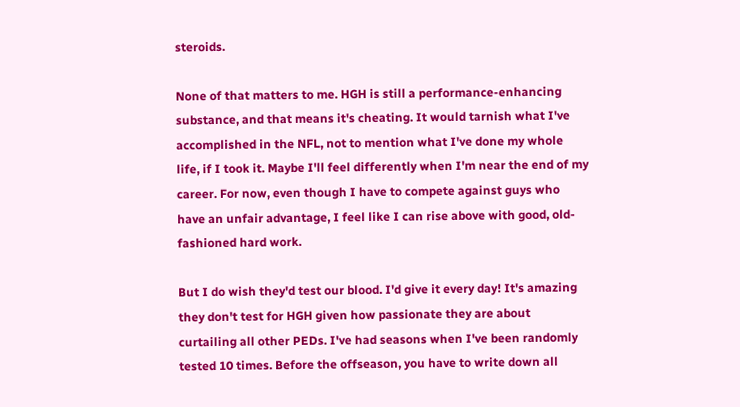steroids.

None of that matters to me. HGH is still a performance-enhancing substance, and that means it's cheating. It would tarnish what I've accomplished in the NFL, not to mention what I've done my whole life, if I took it. Maybe I'll feel differently when I'm near the end of my career. For now, even though I have to compete against guys who have an unfair advantage, I feel like I can rise above with good, old-fashioned hard work.

But I do wish they'd test our blood. I'd give it every day! It's amazing they don't test for HGH given how passionate they are about curtailing all other PEDs. I've had seasons when I've been randomly tested 10 times. Before the offseason, you have to write down all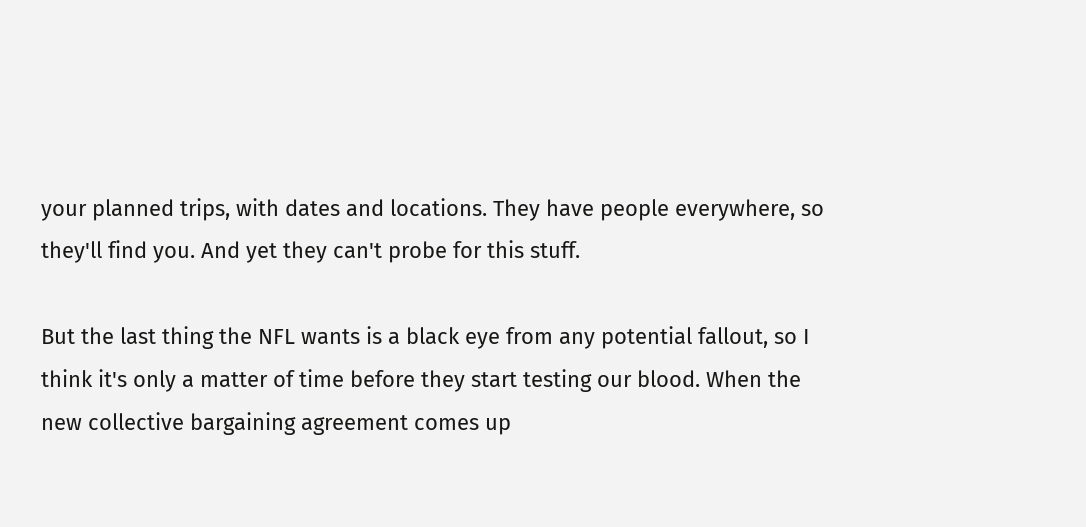your planned trips, with dates and locations. They have people everywhere, so they'll find you. And yet they can't probe for this stuff.

But the last thing the NFL wants is a black eye from any potential fallout, so I think it's only a matter of time before they start testing our blood. When the new collective bargaining agreement comes up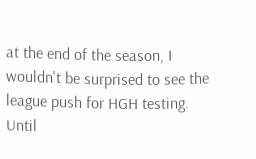at the end of the season, I wouldn't be surprised to see the league push for HGH testing. Until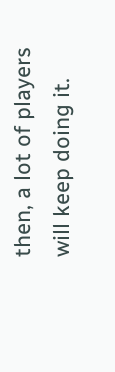then, a lot of players will keep doing it.